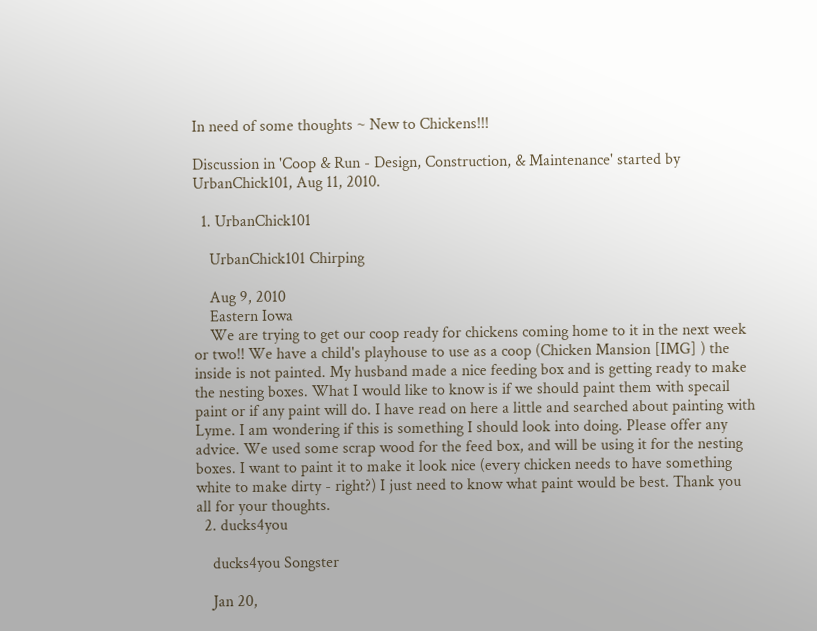In need of some thoughts ~ New to Chickens!!!

Discussion in 'Coop & Run - Design, Construction, & Maintenance' started by UrbanChick101, Aug 11, 2010.

  1. UrbanChick101

    UrbanChick101 Chirping

    Aug 9, 2010
    Eastern Iowa
    We are trying to get our coop ready for chickens coming home to it in the next week or two!! We have a child's playhouse to use as a coop (Chicken Mansion [IMG] ) the inside is not painted. My husband made a nice feeding box and is getting ready to make the nesting boxes. What I would like to know is if we should paint them with specail paint or if any paint will do. I have read on here a little and searched about painting with Lyme. I am wondering if this is something I should look into doing. Please offer any advice. We used some scrap wood for the feed box, and will be using it for the nesting boxes. I want to paint it to make it look nice (every chicken needs to have something white to make dirty - right?) I just need to know what paint would be best. Thank you all for your thoughts.
  2. ducks4you

    ducks4you Songster

    Jan 20,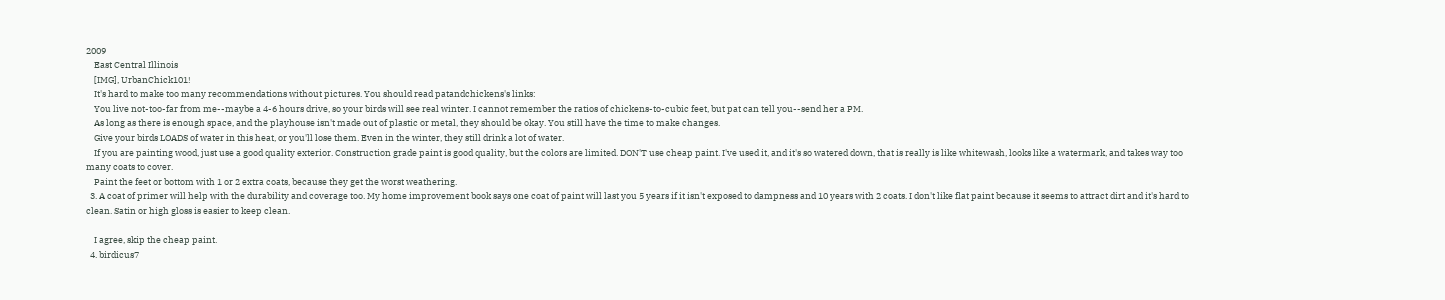2009
    East Central Illinois
    [IMG], UrbanChick101!
    It's hard to make too many recommendations without pictures. You should read patandchickens's links:
    You live not-too-far from me--maybe a 4-6 hours drive, so your birds will see real winter. I cannot remember the ratios of chickens-to-cubic feet, but pat can tell you--send her a PM.
    As long as there is enough space, and the playhouse isn't made out of plastic or metal, they should be okay. You still have the time to make changes.
    Give your birds LOADS of water in this heat, or you'll lose them. Even in the winter, they still drink a lot of water.
    If you are painting wood, just use a good quality exterior. Construction grade paint is good quality, but the colors are limited. DON'T use cheap paint. I've used it, and it's so watered down, that is really is like whitewash, looks like a watermark, and takes way too many coats to cover.
    Paint the feet or bottom with 1 or 2 extra coats, because they get the worst weathering.
  3. A coat of primer will help with the durability and coverage too. My home improvement book says one coat of paint will last you 5 years if it isn't exposed to dampness and 10 years with 2 coats. I don't like flat paint because it seems to attract dirt and it's hard to clean. Satin or high gloss is easier to keep clean.

    I agree, skip the cheap paint.
  4. birdicus7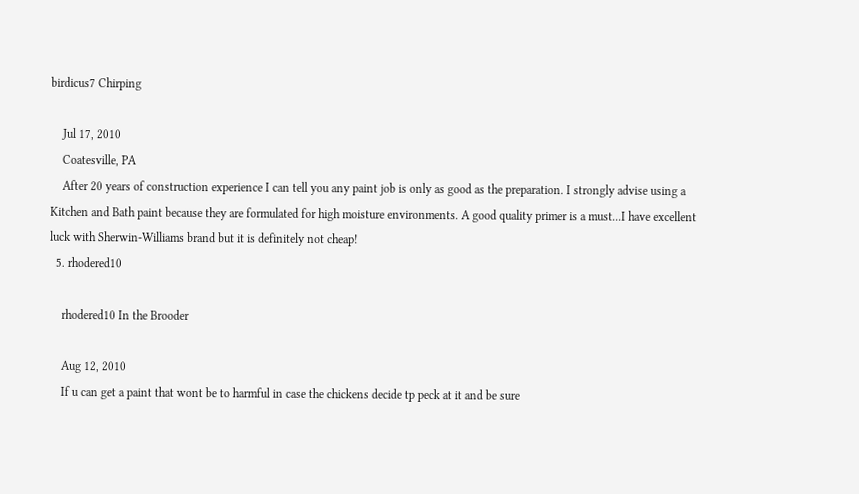birdicus7 Chirping

    Jul 17, 2010
    Coatesville, PA
    After 20 years of construction experience I can tell you any paint job is only as good as the preparation. I strongly advise using a Kitchen and Bath paint because they are formulated for high moisture environments. A good quality primer is a must...I have excellent luck with Sherwin-Williams brand but it is definitely not cheap!
  5. rhodered10

    rhodered10 In the Brooder

    Aug 12, 2010
    If u can get a paint that wont be to harmful in case the chickens decide tp peck at it and be sure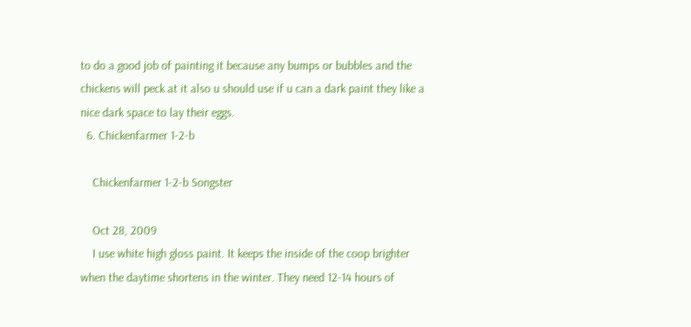to do a good job of painting it because any bumps or bubbles and the chickens will peck at it also u should use if u can a dark paint they like a nice dark space to lay their eggs.
  6. Chickenfarmer 1-2-b

    Chickenfarmer 1-2-b Songster

    Oct 28, 2009
    I use white high gloss paint. It keeps the inside of the coop brighter when the daytime shortens in the winter. They need 12-14 hours of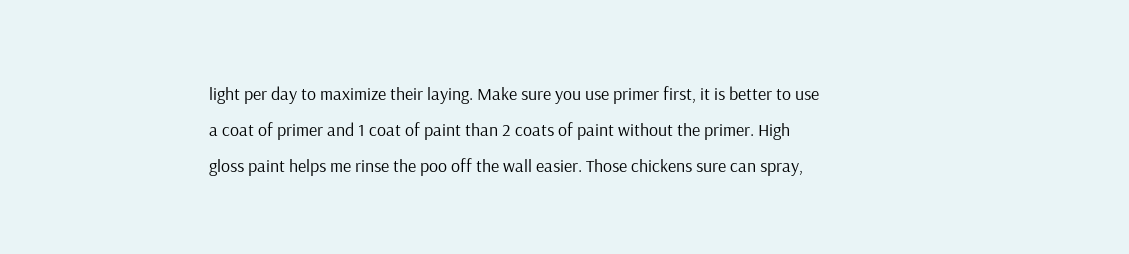light per day to maximize their laying. Make sure you use primer first, it is better to use a coat of primer and 1 coat of paint than 2 coats of paint without the primer. High gloss paint helps me rinse the poo off the wall easier. Those chickens sure can spray,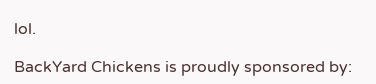lol.

BackYard Chickens is proudly sponsored by: